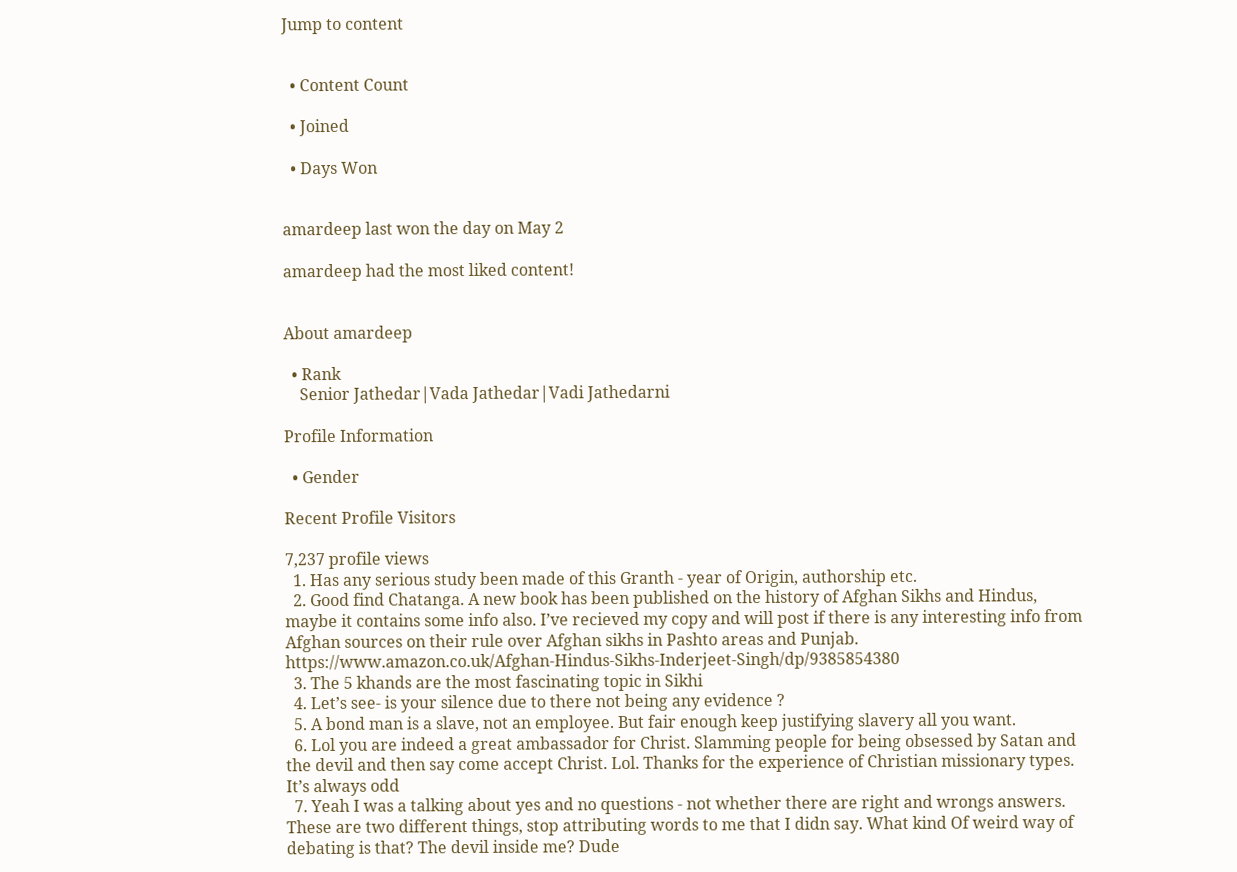Jump to content


  • Content Count

  • Joined

  • Days Won


amardeep last won the day on May 2

amardeep had the most liked content!


About amardeep

  • Rank
    Senior Jathedar|Vada Jathedar|Vadi Jathedarni

Profile Information

  • Gender

Recent Profile Visitors

7,237 profile views
  1. Has any serious study been made of this Granth - year of Origin, authorship etc.
  2. Good find Chatanga. A new book has been published on the history of Afghan Sikhs and Hindus, maybe it contains some info also. I’ve recieved my copy and will post if there is any interesting info from Afghan sources on their rule over Afghan sikhs in Pashto areas and Punjab. https://www.amazon.co.uk/Afghan-Hindus-Sikhs-Inderjeet-Singh/dp/9385854380
  3. The 5 khands are the most fascinating topic in Sikhi
  4. Let’s see- is your silence due to there not being any evidence ?
  5. A bond man is a slave, not an employee. But fair enough keep justifying slavery all you want.
  6. Lol you are indeed a great ambassador for Christ. Slamming people for being obsessed by Satan and the devil and then say come accept Christ. Lol. Thanks for the experience of Christian missionary types. It’s always odd
  7. Yeah I was a talking about yes and no questions - not whether there are right and wrongs answers. These are two different things, stop attributing words to me that I didn say. What kind Of weird way of debating is that? The devil inside me? Dude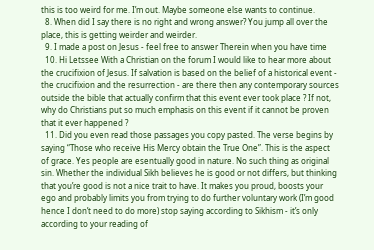this is too weird for me. I’m out. Maybe someone else wants to continue.
  8. When did I say there is no right and wrong answer? You jump all over the place, this is getting weirder and weirder.
  9. I made a post on Jesus - feel free to answer Therein when you have time
  10. Hi Letssee With a Christian on the forum I would like to hear more about the crucifixion of Jesus. If salvation is based on the belief of a historical event - the crucifixion and the resurrection - are there then any contemporary sources outside the bible that actually confirm that this event ever took place ? If not, why do Christians put so much emphasis on this event if it cannot be proven that it ever happened ?
  11. Did you even read those passages you copy pasted. The verse begins by saying “Those who receive His Mercy obtain the True One”. This is the aspect of grace. Yes people are esentually good in nature. No such thing as original sin. Whether the individual Sikh believes he is good or not differs, but thinking that you’re good is not a nice trait to have. It makes you proud, boosts your ego and probably limits you from trying to do further voluntary work (I’m good hence I don’t need to do more) stop saying according to Sikhism - it’s only according to your reading of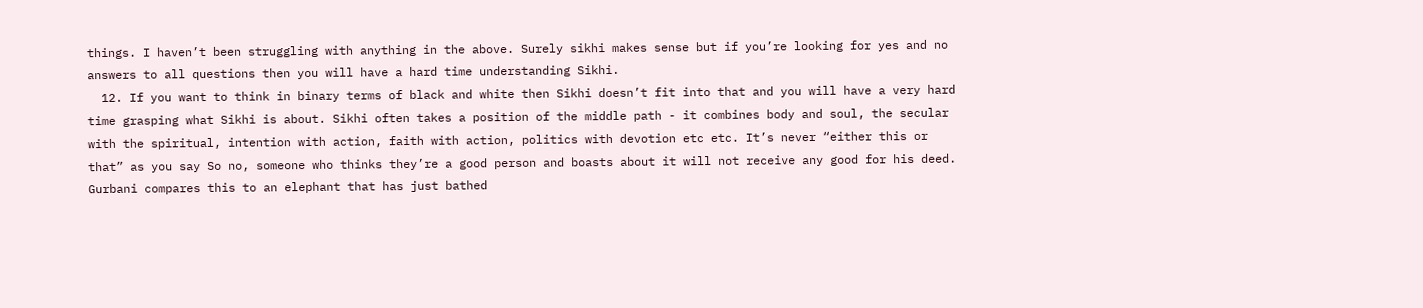things. I haven’t been struggling with anything in the above. Surely sikhi makes sense but if you’re looking for yes and no answers to all questions then you will have a hard time understanding Sikhi.
  12. If you want to think in binary terms of black and white then Sikhi doesn’t fit into that and you will have a very hard time grasping what Sikhi is about. Sikhi often takes a position of the middle path - it combines body and soul, the secular with the spiritual, intention with action, faith with action, politics with devotion etc etc. It’s never “either this or that” as you say So no, someone who thinks they’re a good person and boasts about it will not receive any good for his deed. Gurbani compares this to an elephant that has just bathed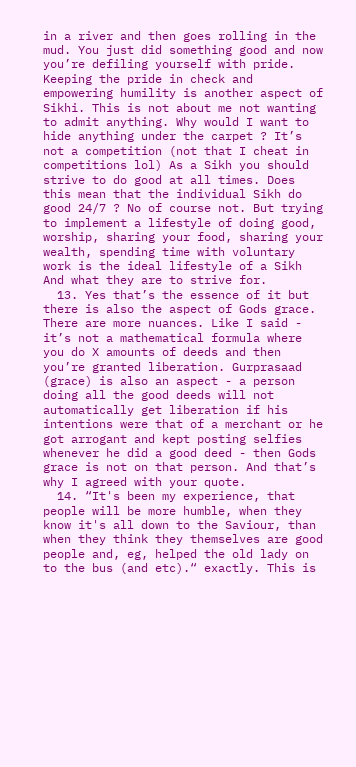in a river and then goes rolling in the mud. You just did something good and now you’re defiling yourself with pride. Keeping the pride in check and empowering humility is another aspect of Sikhi. This is not about me not wanting to admit anything. Why would I want to hide anything under the carpet ? It’s not a competition (not that I cheat in competitions lol) As a Sikh you should strive to do good at all times. Does this mean that the individual Sikh do good 24/7 ? No of course not. But trying to implement a lifestyle of doing good, worship, sharing your food, sharing your wealth, spending time with voluntary work is the ideal lifestyle of a Sikh And what they are to strive for.
  13. Yes that’s the essence of it but there is also the aspect of Gods grace. There are more nuances. Like I said - it’s not a mathematical formula where you do X amounts of deeds and then you’re granted liberation. Gurprasaad (grace) is also an aspect - a person doing all the good deeds will not automatically get liberation if his intentions were that of a merchant or he got arrogant and kept posting selfies whenever he did a good deed - then Gods grace is not on that person. And that’s why I agreed with your quote.
  14. “It's been my experience, that people will be more humble, when they know it's all down to the Saviour, than when they think they themselves are good people and, eg, helped the old lady on to the bus (and etc).“ exactly. This is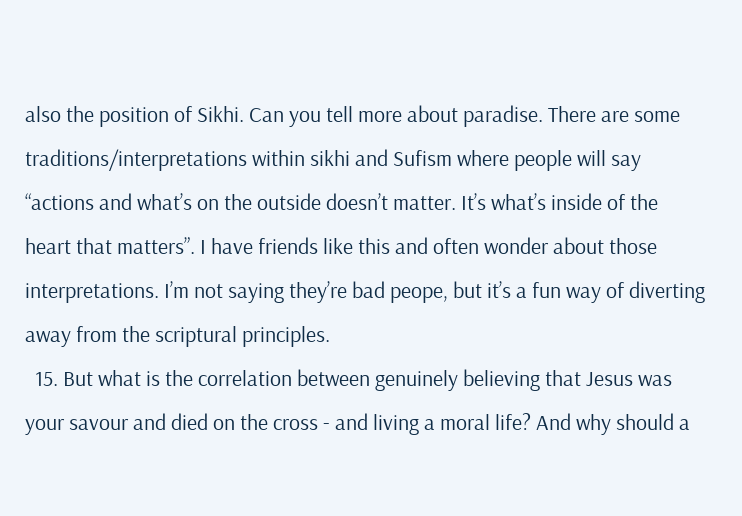also the position of Sikhi. Can you tell more about paradise. There are some traditions/interpretations within sikhi and Sufism where people will say “actions and what’s on the outside doesn’t matter. It’s what’s inside of the heart that matters”. I have friends like this and often wonder about those interpretations. I’m not saying they’re bad peope, but it’s a fun way of diverting away from the scriptural principles.
  15. But what is the correlation between genuinely believing that Jesus was your savour and died on the cross - and living a moral life? And why should a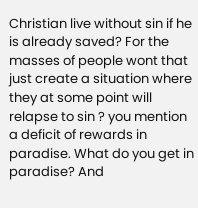Christian live without sin if he is already saved? For the masses of people wont that just create a situation where they at some point will relapse to sin ? you mention a deficit of rewards in paradise. What do you get in paradise? And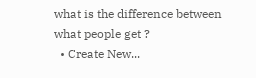what is the difference between what people get ?
  • Create New...